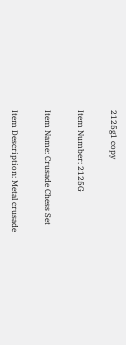2125g1 copy

Item Number: 2125G

Item Name: Crusade Chess Set

Item Description: Metal crusade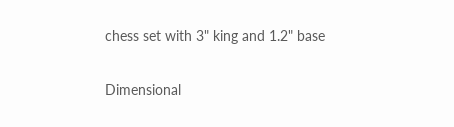chess set with 3" king and 1.2" base

Dimensional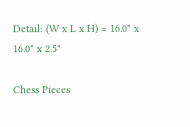Detail: (W x L x H) = 16.0" x 16.0" x 2.5"

Chess Pieces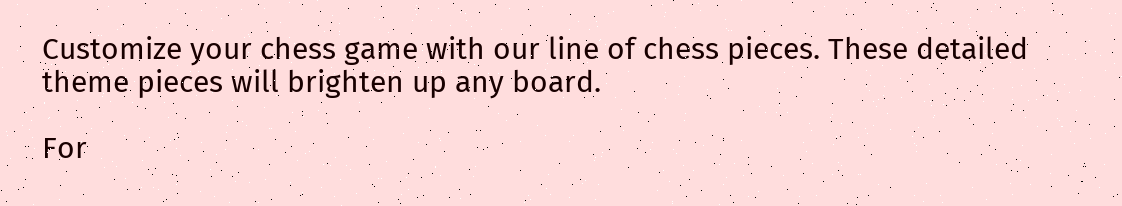Customize your chess game with our line of chess pieces. These detailed theme pieces will brighten up any board.

For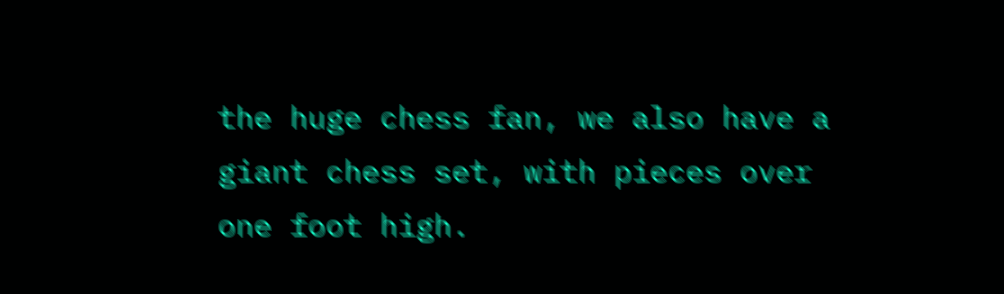the huge chess fan, we also have a giant chess set, with pieces over one foot high.